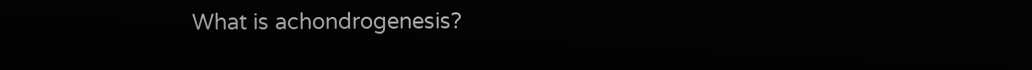What is achondrogenesis?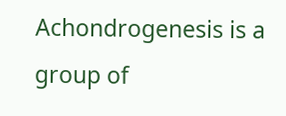Achondrogenesis is a group of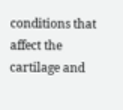conditions that affect the cartilage and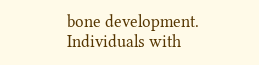bone development. Individuals with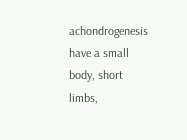achondrogenesis have a small body, short limbs,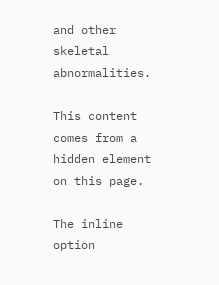and other skeletal abnormalities.

This content comes from a hidden element on this page.

The inline option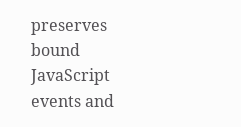preserves bound JavaScript events and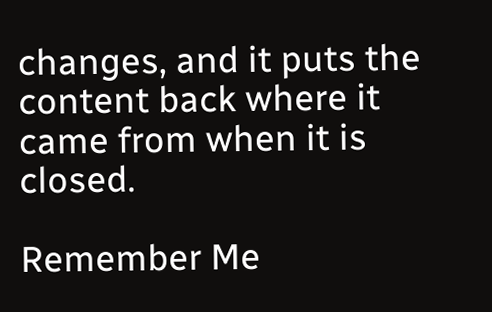changes, and it puts the content back where it came from when it is closed.

Remember Me